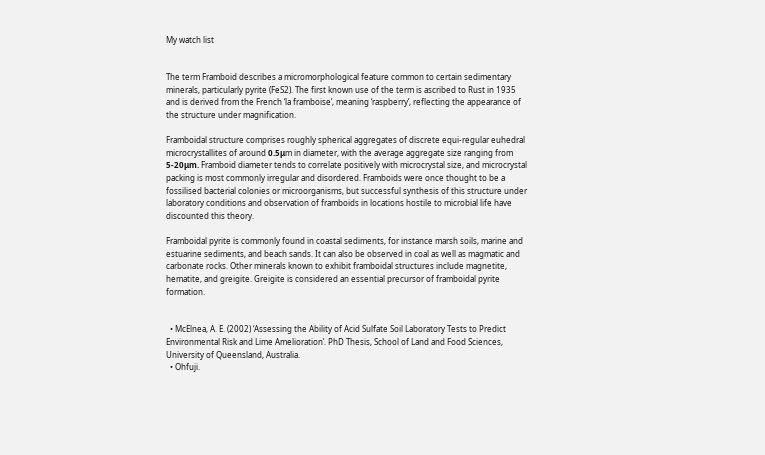My watch list


The term Framboid describes a micromorphological feature common to certain sedimentary minerals, particularly pyrite (FeS2). The first known use of the term is ascribed to Rust in 1935 and is derived from the French ‘la framboise’, meaning ‘raspberry’, reflecting the appearance of the structure under magnification.

Framboidal structure comprises roughly spherical aggregates of discrete equi-regular euhedral microcrystallites of around 0.5μm in diameter, with the average aggregate size ranging from 5-20μm. Framboid diameter tends to correlate positively with microcrystal size, and microcrystal packing is most commonly irregular and disordered. Framboids were once thought to be a fossilised bacterial colonies or microorganisms, but successful synthesis of this structure under laboratory conditions and observation of framboids in locations hostile to microbial life have discounted this theory.

Framboidal pyrite is commonly found in coastal sediments, for instance marsh soils, marine and estuarine sediments, and beach sands. It can also be observed in coal as well as magmatic and carbonate rocks. Other minerals known to exhibit framboidal structures include magnetite, hematite, and greigite. Greigite is considered an essential precursor of framboidal pyrite formation.


  • McElnea, A. E. (2002) ‘Assessing the Ability of Acid Sulfate Soil Laboratory Tests to Predict Environmental Risk and Lime Amelioration’. PhD Thesis, School of Land and Food Sciences, University of Queensland, Australia.
  • Ohfuji.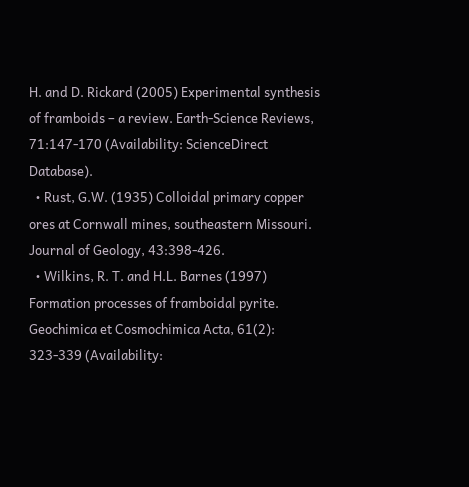H. and D. Rickard (2005) Experimental synthesis of framboids – a review. Earth-Science Reviews, 71:147-170 (Availability: ScienceDirect Database).
  • Rust, G.W. (1935) Colloidal primary copper ores at Cornwall mines, southeastern Missouri. Journal of Geology, 43:398-426.
  • Wilkins, R. T. and H.L. Barnes (1997) Formation processes of framboidal pyrite. Geochimica et Cosmochimica Acta, 61(2): 323-339 (Availability: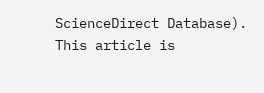ScienceDirect Database).
This article is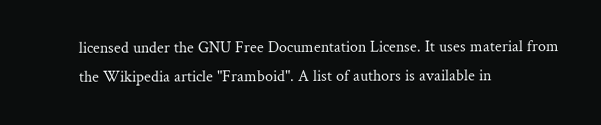licensed under the GNU Free Documentation License. It uses material from the Wikipedia article "Framboid". A list of authors is available in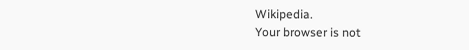Wikipedia.
Your browser is not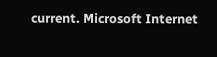current. Microsoft Internet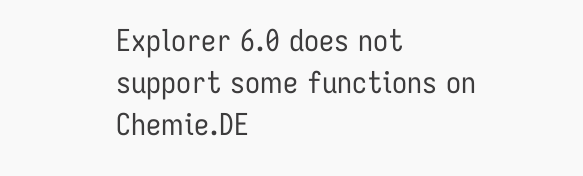Explorer 6.0 does not support some functions on Chemie.DE